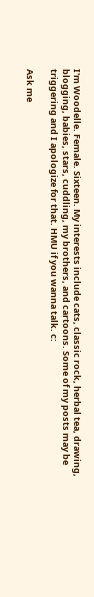I'm Woodelle. Female. Sixteen. My interests include cats, classic rock, herbal tea, drawing, blogging, babies, stars, cuddling, my brothers, and cartoons. Some of my posts may be triggering and I apologize for that. HMU if you wanna talk. c:

Ask me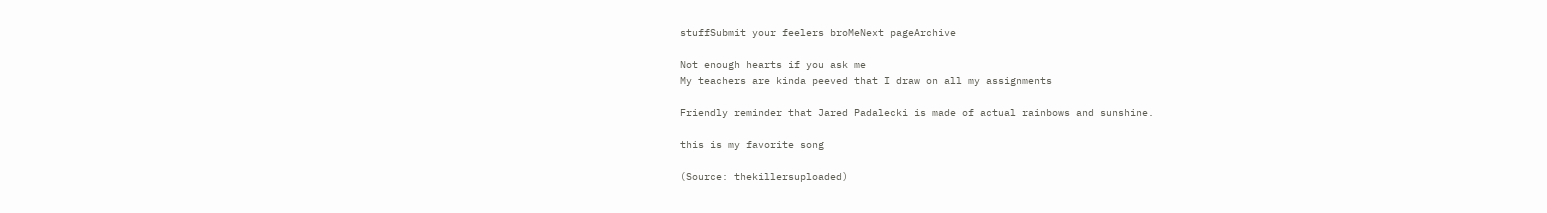stuffSubmit your feelers broMeNext pageArchive

Not enough hearts if you ask me
My teachers are kinda peeved that I draw on all my assignments

Friendly reminder that Jared Padalecki is made of actual rainbows and sunshine.

this is my favorite song

(Source: thekillersuploaded)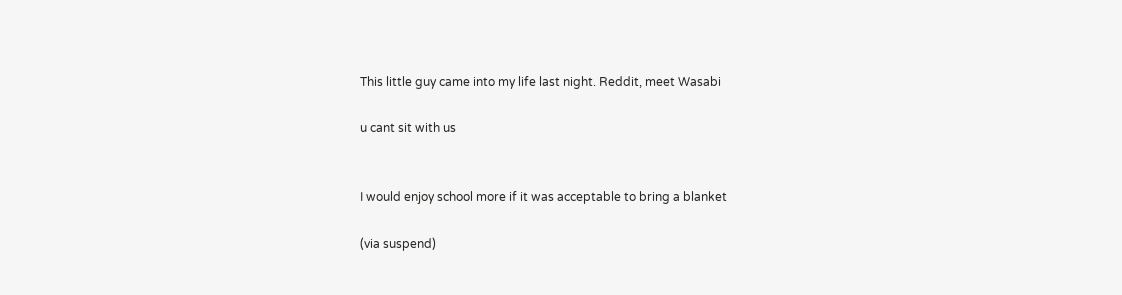This little guy came into my life last night. Reddit, meet Wasabi

u cant sit with us


I would enjoy school more if it was acceptable to bring a blanket

(via suspend)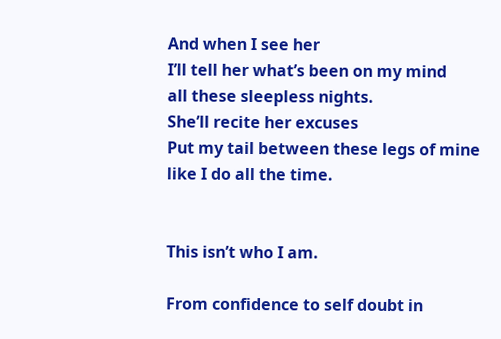And when I see her
I’ll tell her what’s been on my mind
all these sleepless nights.
She’ll recite her excuses
Put my tail between these legs of mine
like I do all the time.


This isn’t who I am.

From confidence to self doubt in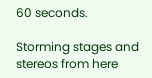60 seconds.

Storming stages and stereos from here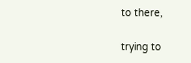to there,

trying to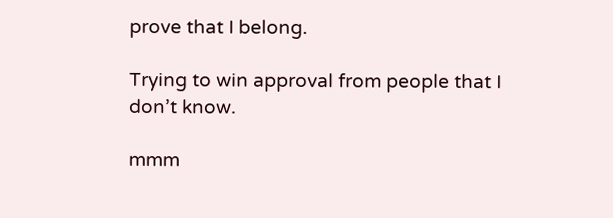prove that I belong.

Trying to win approval from people that I don’t know.

mmm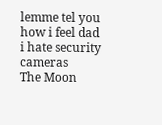lemme tel you how i feel dad
i hate security cameras
The Moon